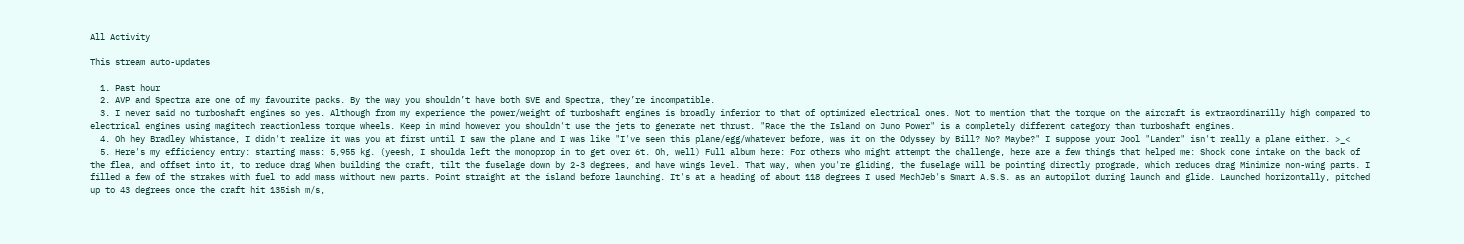All Activity

This stream auto-updates

  1. Past hour
  2. AVP and Spectra are one of my favourite packs. By the way you shouldn’t have both SVE and Spectra, they’re incompatible.
  3. I never said no turboshaft engines so yes. Although from my experience the power/weight of turboshaft engines is broadly inferior to that of optimized electrical ones. Not to mention that the torque on the aircraft is extraordinarilly high compared to electrical engines using magitech reactionless torque wheels. Keep in mind however you shouldn't use the jets to generate net thrust. "Race the the Island on Juno Power" is a completely different category than turboshaft engines.
  4. Oh hey Bradley Whistance, I didn't realize it was you at first until I saw the plane and I was like "I've seen this plane/egg/whatever before, was it on the Odyssey by Bill? No? Maybe?" I suppose your Jool "Lander" isn't really a plane either. >_<
  5. Here's my efficiency entry: starting mass: 5,955 kg. (yeesh, I shoulda left the monoprop in to get over 6t. Oh, well) Full album here: For others who might attempt the challenge, here are a few things that helped me: Shock cone intake on the back of the flea, and offset into it, to reduce drag When building the craft, tilt the fuselage down by 2-3 degrees, and have wings level. That way, when you're gliding, the fuselage will be pointing directly prograde, which reduces drag Minimize non-wing parts. I filled a few of the strakes with fuel to add mass without new parts. Point straight at the island before launching. It's at a heading of about 118 degrees I used MechJeb's Smart A.S.S. as an autopilot during launch and glide. Launched horizontally, pitched up to 43 degrees once the craft hit 135ish m/s,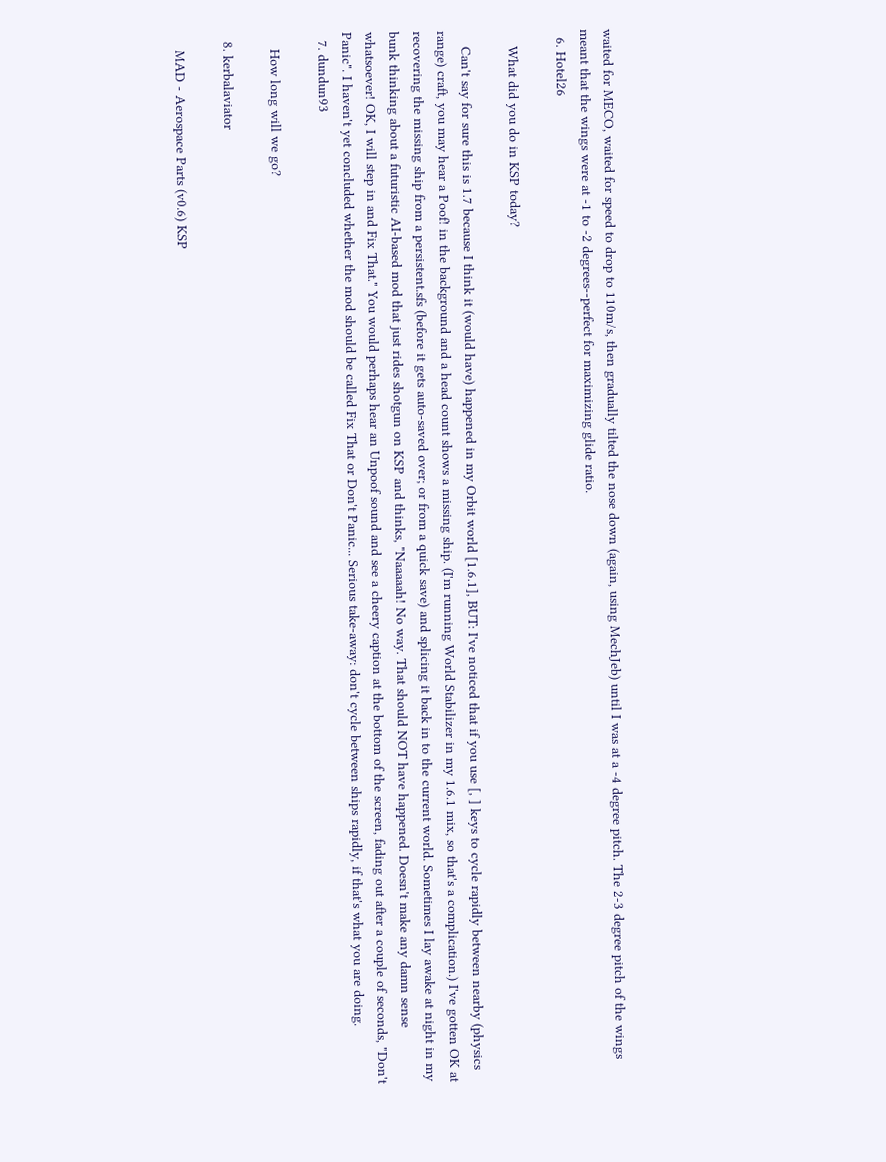waited for MECO, waited for speed to drop to 110m/s, then gradually tilted the nose down (again, using MechJeb) until I was at a -4 degree pitch. The 2-3 degree pitch of the wings meant that the wings were at -1 to -2 degrees--perfect for maximizing glide ratio.
  6. Hotel26

    What did you do in KSP today?

    Can't say for sure this is 1.7 because I think it (would have) happened in my Orbit world [1.6.1], BUT: I've noticed that if you use [, ] keys to cycle rapidly between nearby (physics range) craft, you may hear a Poof! in the background and a head count shows a missing ship. (I'm running World Stabilizer in my 1.6.1 mix, so that's a complication.) I've gotten OK at recovering the missing ship from a persistent.sfs (before it gets auto-saved over; or from a quick save) and splicing it back in to the current world. Sometimes I lay awake at night in my bunk thinking about a futuristic AI-based mod that just rides shotgun on KSP and thinks, "Naaaaah! No way. That should NOT have happened. Doesn't make any damn sense whatsoever! OK, I will step in and Fix That." You would perhaps hear an Unpoof sound and see a cheery caption at the bottom of the screen, fading out after a couple of seconds, "Don't Panic". I haven't yet concluded whether the mod should be called Fix That or Don't Panic... Serious take-away: don't cycle between ships rapidly, if that's what you are doing.
  7. dundun93

    How long will we go?

  8. kerbalaviator

    MAD - Aerospace Parts (v0.6) KSP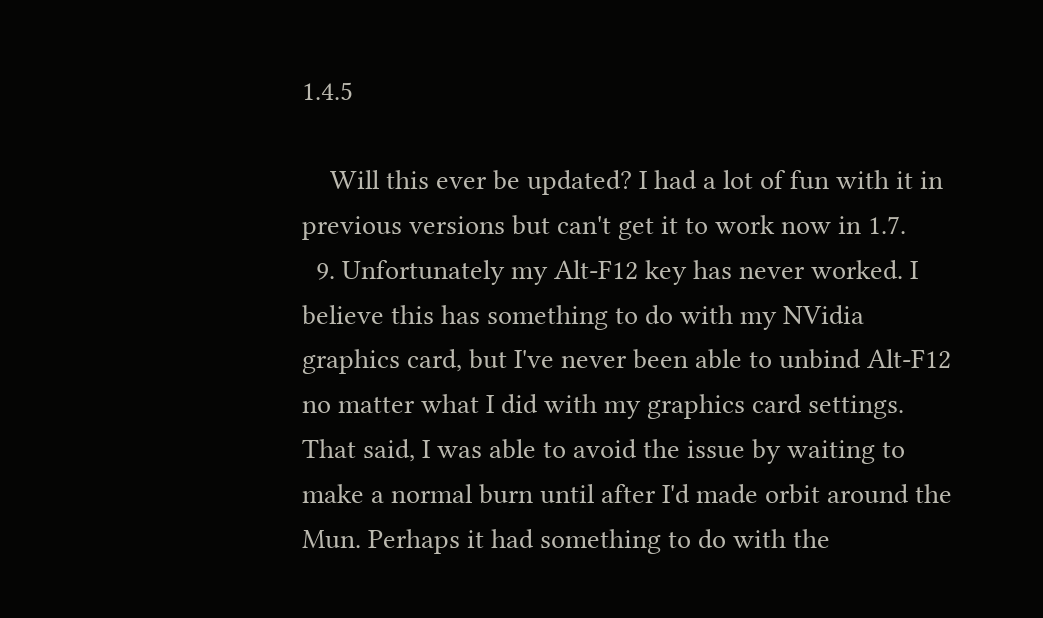1.4.5

    Will this ever be updated? I had a lot of fun with it in previous versions but can't get it to work now in 1.7.
  9. Unfortunately my Alt-F12 key has never worked. I believe this has something to do with my NVidia graphics card, but I've never been able to unbind Alt-F12 no matter what I did with my graphics card settings. That said, I was able to avoid the issue by waiting to make a normal burn until after I'd made orbit around the Mun. Perhaps it had something to do with the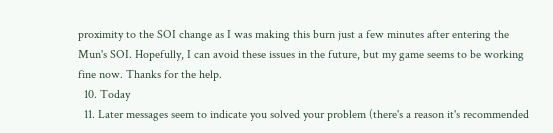proximity to the SOI change as I was making this burn just a few minutes after entering the Mun's SOI. Hopefully, I can avoid these issues in the future, but my game seems to be working fine now. Thanks for the help.
  10. Today
  11. Later messages seem to indicate you solved your problem (there's a reason it's recommended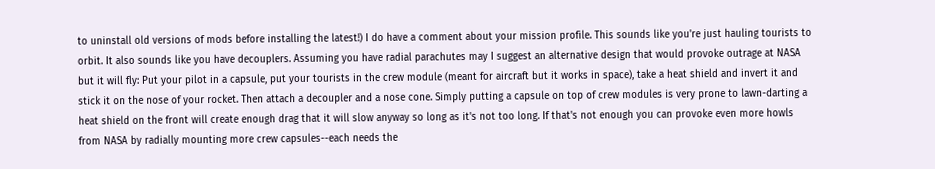to uninstall old versions of mods before installing the latest!) I do have a comment about your mission profile. This sounds like you're just hauling tourists to orbit. It also sounds like you have decouplers. Assuming you have radial parachutes may I suggest an alternative design that would provoke outrage at NASA but it will fly: Put your pilot in a capsule, put your tourists in the crew module (meant for aircraft but it works in space), take a heat shield and invert it and stick it on the nose of your rocket. Then attach a decoupler and a nose cone. Simply putting a capsule on top of crew modules is very prone to lawn-darting a heat shield on the front will create enough drag that it will slow anyway so long as it's not too long. If that's not enough you can provoke even more howls from NASA by radially mounting more crew capsules--each needs the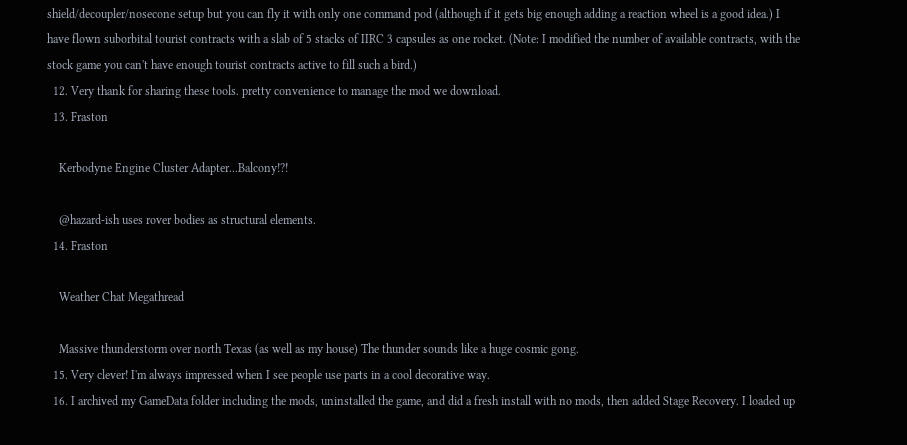shield/decoupler/nosecone setup but you can fly it with only one command pod (although if it gets big enough adding a reaction wheel is a good idea.) I have flown suborbital tourist contracts with a slab of 5 stacks of IIRC 3 capsules as one rocket. (Note: I modified the number of available contracts, with the stock game you can't have enough tourist contracts active to fill such a bird.)
  12. Very thank for sharing these tools. pretty convenience to manage the mod we download.
  13. Fraston

    Kerbodyne Engine Cluster Adapter...Balcony!?!

    @hazard-ish uses rover bodies as structural elements.
  14. Fraston

    Weather Chat Megathread

    Massive thunderstorm over north Texas (as well as my house) The thunder sounds like a huge cosmic gong.
  15. Very clever! I'm always impressed when I see people use parts in a cool decorative way.
  16. I archived my GameData folder including the mods, uninstalled the game, and did a fresh install with no mods, then added Stage Recovery. I loaded up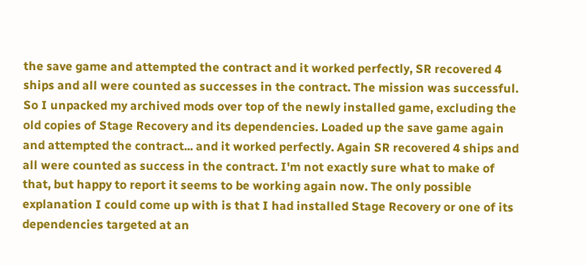the save game and attempted the contract and it worked perfectly, SR recovered 4 ships and all were counted as successes in the contract. The mission was successful. So I unpacked my archived mods over top of the newly installed game, excluding the old copies of Stage Recovery and its dependencies. Loaded up the save game again and attempted the contract... and it worked perfectly. Again SR recovered 4 ships and all were counted as success in the contract. I'm not exactly sure what to make of that, but happy to report it seems to be working again now. The only possible explanation I could come up with is that I had installed Stage Recovery or one of its dependencies targeted at an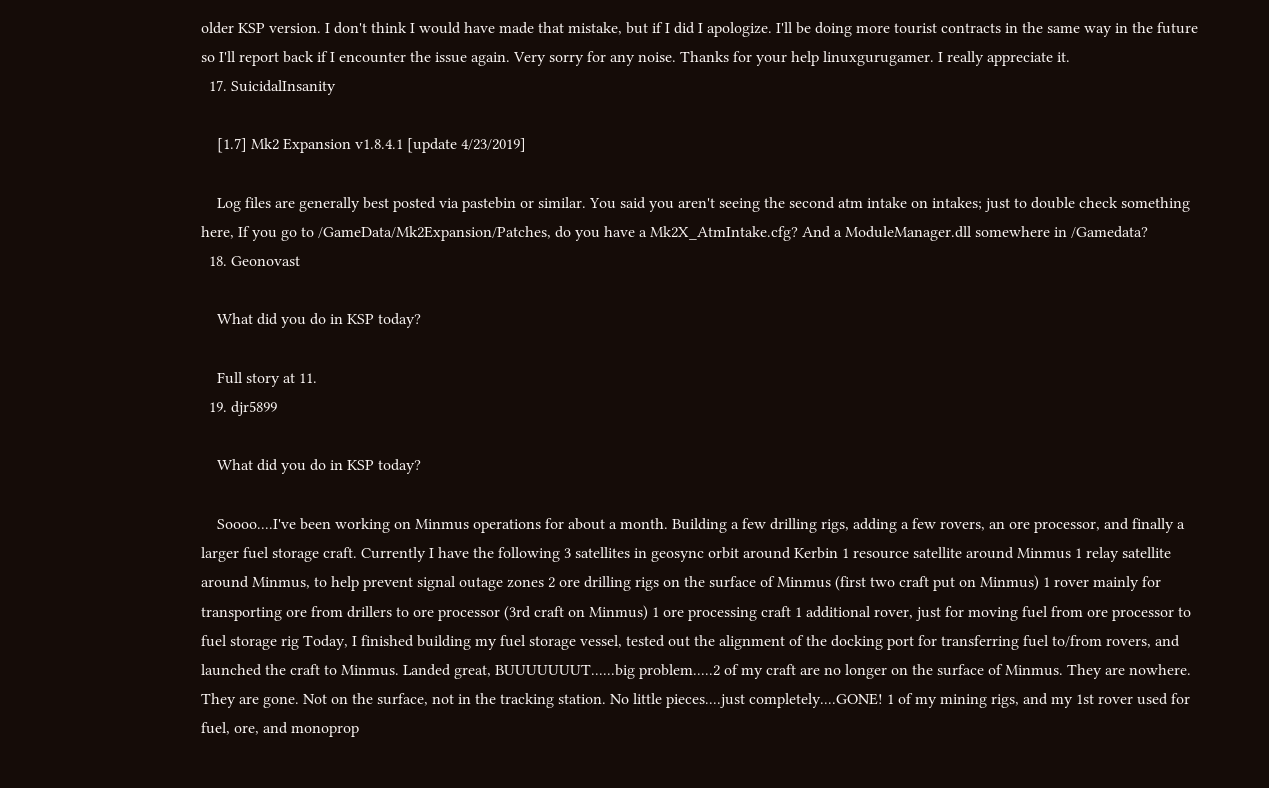older KSP version. I don't think I would have made that mistake, but if I did I apologize. I'll be doing more tourist contracts in the same way in the future so I'll report back if I encounter the issue again. Very sorry for any noise. Thanks for your help linuxgurugamer. I really appreciate it.
  17. SuicidalInsanity

    [1.7] Mk2 Expansion v1.8.4.1 [update 4/23/2019]

    Log files are generally best posted via pastebin or similar. You said you aren't seeing the second atm intake on intakes; just to double check something here, If you go to /GameData/Mk2Expansion/Patches, do you have a Mk2X_AtmIntake.cfg? And a ModuleManager.dll somewhere in /Gamedata?
  18. Geonovast

    What did you do in KSP today?

    Full story at 11.
  19. djr5899

    What did you do in KSP today?

    Soooo....I've been working on Minmus operations for about a month. Building a few drilling rigs, adding a few rovers, an ore processor, and finally a larger fuel storage craft. Currently I have the following 3 satellites in geosync orbit around Kerbin 1 resource satellite around Minmus 1 relay satellite around Minmus, to help prevent signal outage zones 2 ore drilling rigs on the surface of Minmus (first two craft put on Minmus) 1 rover mainly for transporting ore from drillers to ore processor (3rd craft on Minmus) 1 ore processing craft 1 additional rover, just for moving fuel from ore processor to fuel storage rig Today, I finished building my fuel storage vessel, tested out the alignment of the docking port for transferring fuel to/from rovers, and launched the craft to Minmus. Landed great, BUUUUUUUT......big problem.....2 of my craft are no longer on the surface of Minmus. They are nowhere. They are gone. Not on the surface, not in the tracking station. No little pieces....just completely....GONE! 1 of my mining rigs, and my 1st rover used for fuel, ore, and monoprop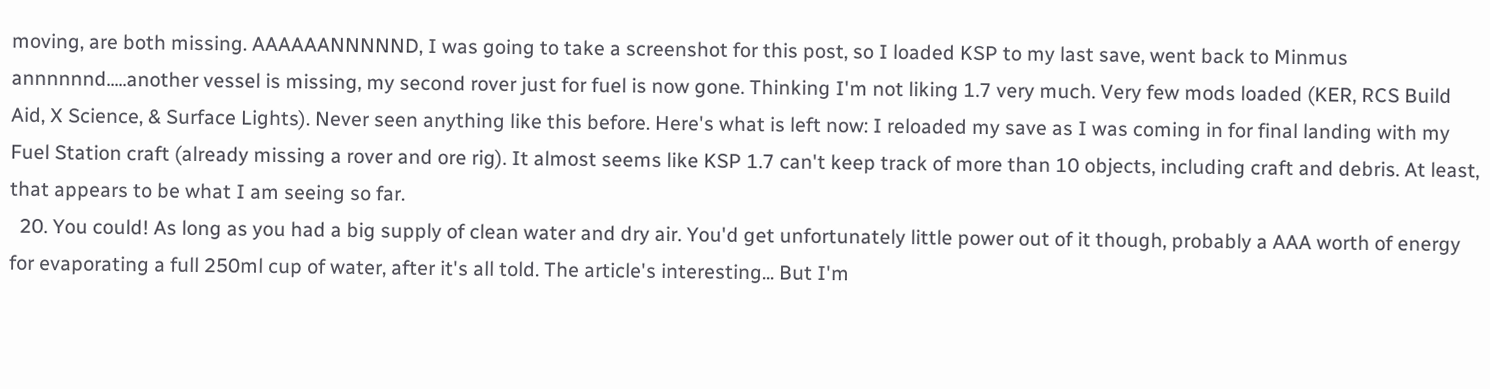moving, are both missing. AAAAAANNNNND, I was going to take a screenshot for this post, so I loaded KSP to my last save, went back to Minmus annnnnnd.....another vessel is missing, my second rover just for fuel is now gone. Thinking I'm not liking 1.7 very much. Very few mods loaded (KER, RCS Build Aid, X Science, & Surface Lights). Never seen anything like this before. Here's what is left now: I reloaded my save as I was coming in for final landing with my Fuel Station craft (already missing a rover and ore rig). It almost seems like KSP 1.7 can't keep track of more than 10 objects, including craft and debris. At least, that appears to be what I am seeing so far.
  20. You could! As long as you had a big supply of clean water and dry air. You'd get unfortunately little power out of it though, probably a AAA worth of energy for evaporating a full 250ml cup of water, after it's all told. The article's interesting... But I'm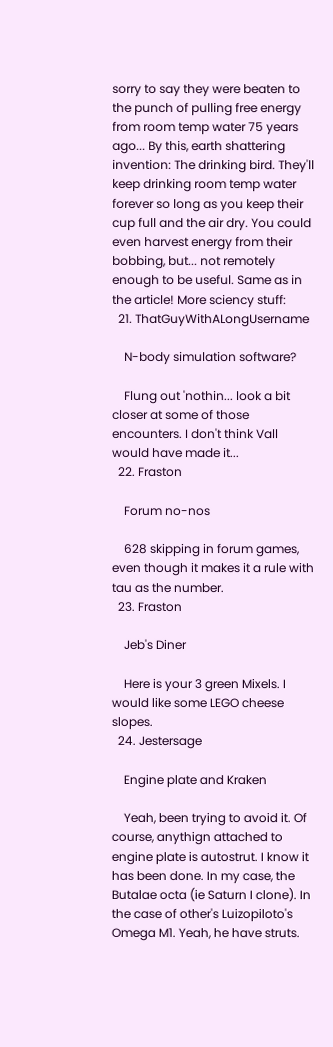sorry to say they were beaten to the punch of pulling free energy from room temp water 75 years ago... By this, earth shattering invention: The drinking bird. They'll keep drinking room temp water forever so long as you keep their cup full and the air dry. You could even harvest energy from their bobbing, but... not remotely enough to be useful. Same as in the article! More sciency stuff:
  21. ThatGuyWithALongUsername

    N-body simulation software?

    Flung out 'nothin... look a bit closer at some of those encounters. I don't think Vall would have made it...
  22. Fraston

    Forum no-nos

    628 skipping in forum games, even though it makes it a rule with tau as the number.
  23. Fraston

    Jeb's Diner

    Here is your 3 green Mixels. I would like some LEGO cheese slopes.
  24. Jestersage

    Engine plate and Kraken

    Yeah, been trying to avoid it. Of course, anythign attached to engine plate is autostrut. I know it has been done. In my case, the Butalae octa (ie Saturn I clone). In the case of other's Luizopiloto's Omega M1. Yeah, he have struts.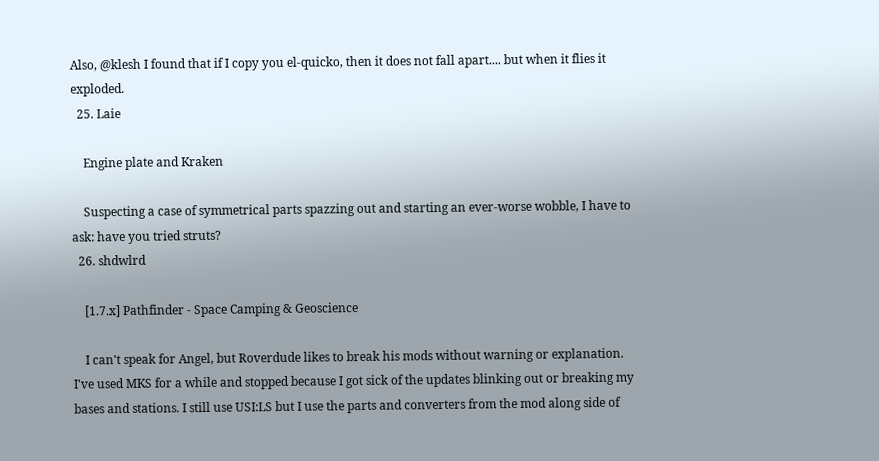Also, @klesh I found that if I copy you el-quicko, then it does not fall apart.... but when it flies it exploded.
  25. Laie

    Engine plate and Kraken

    Suspecting a case of symmetrical parts spazzing out and starting an ever-worse wobble, I have to ask: have you tried struts?
  26. shdwlrd

    [1.7.x] Pathfinder - Space Camping & Geoscience

    I can't speak for Angel, but Roverdude likes to break his mods without warning or explanation. I've used MKS for a while and stopped because I got sick of the updates blinking out or breaking my bases and stations. I still use USI:LS but I use the parts and converters from the mod along side of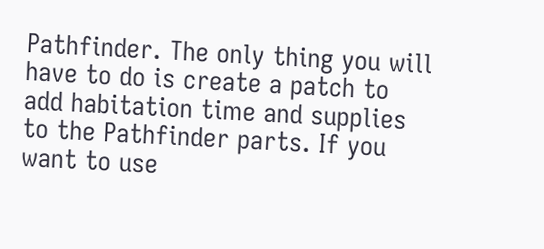Pathfinder. The only thing you will have to do is create a patch to add habitation time and supplies to the Pathfinder parts. If you want to use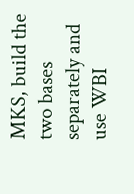MKS, build the two bases separately and use WBI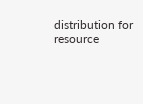distribution for resource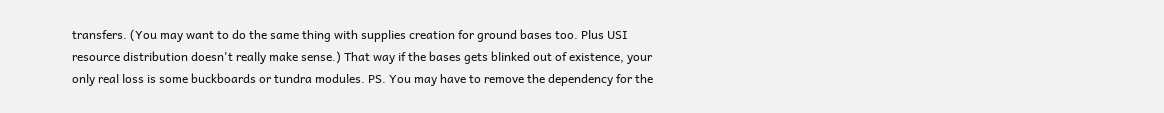transfers. (You may want to do the same thing with supplies creation for ground bases too. Plus USI resource distribution doesn't really make sense.) That way if the bases gets blinked out of existence, your only real loss is some buckboards or tundra modules. PS. You may have to remove the dependency for the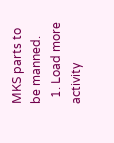MKS parts to be manned.
  1. Load more activity